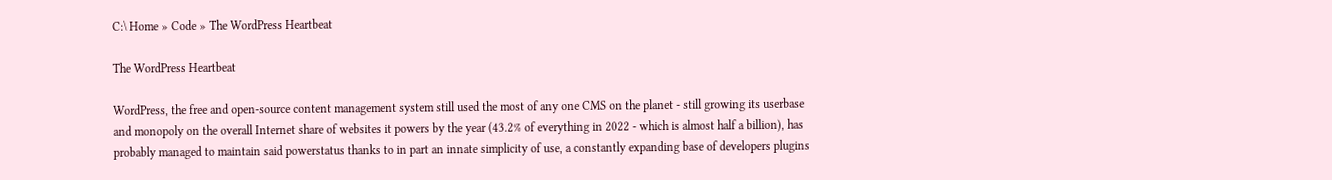C:\ Home » Code » The WordPress Heartbeat

The WordPress Heartbeat

WordPress, the free and open-source content management system still used the most of any one CMS on the planet - still growing its userbase and monopoly on the overall Internet share of websites it powers by the year (43.2% of everything in 2022 - which is almost half a billion), has probably managed to maintain said powerstatus thanks to in part an innate simplicity of use, a constantly expanding base of developers plugins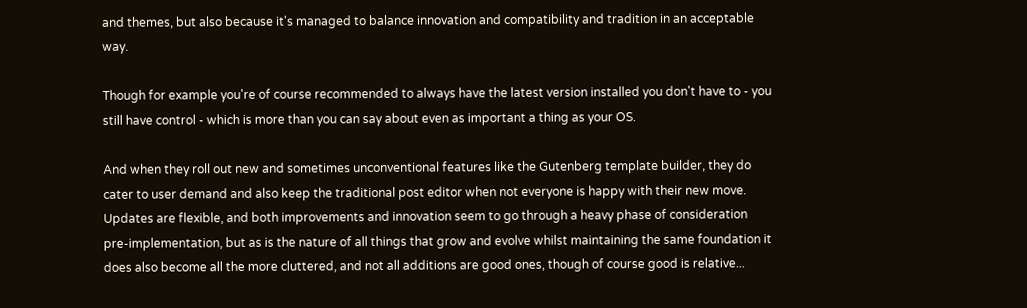and themes, but also because it's managed to balance innovation and compatibility and tradition in an acceptable way.

Though for example you're of course recommended to always have the latest version installed you don't have to - you still have control - which is more than you can say about even as important a thing as your OS.

And when they roll out new and sometimes unconventional features like the Gutenberg template builder, they do cater to user demand and also keep the traditional post editor when not everyone is happy with their new move. Updates are flexible, and both improvements and innovation seem to go through a heavy phase of consideration pre-implementation, but as is the nature of all things that grow and evolve whilst maintaining the same foundation it does also become all the more cluttered, and not all additions are good ones, though of course good is relative...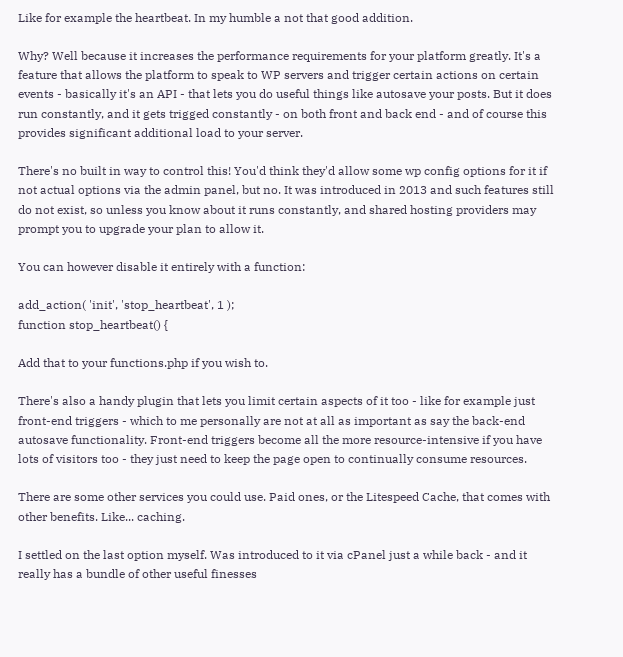Like for example the heartbeat. In my humble a not that good addition.

Why? Well because it increases the performance requirements for your platform greatly. It's a feature that allows the platform to speak to WP servers and trigger certain actions on certain events - basically it's an API - that lets you do useful things like autosave your posts. But it does run constantly, and it gets trigged constantly - on both front and back end - and of course this provides significant additional load to your server.

There's no built in way to control this! You'd think they'd allow some wp config options for it if not actual options via the admin panel, but no. It was introduced in 2013 and such features still do not exist, so unless you know about it runs constantly, and shared hosting providers may prompt you to upgrade your plan to allow it.

You can however disable it entirely with a function:

add_action( 'init', 'stop_heartbeat', 1 );
function stop_heartbeat() {

Add that to your functions.php if you wish to.

There's also a handy plugin that lets you limit certain aspects of it too - like for example just front-end triggers - which to me personally are not at all as important as say the back-end autosave functionality. Front-end triggers become all the more resource-intensive if you have lots of visitors too - they just need to keep the page open to continually consume resources.

There are some other services you could use. Paid ones, or the Litespeed Cache, that comes with other benefits. Like... caching.

I settled on the last option myself. Was introduced to it via cPanel just a while back - and it really has a bundle of other useful finesses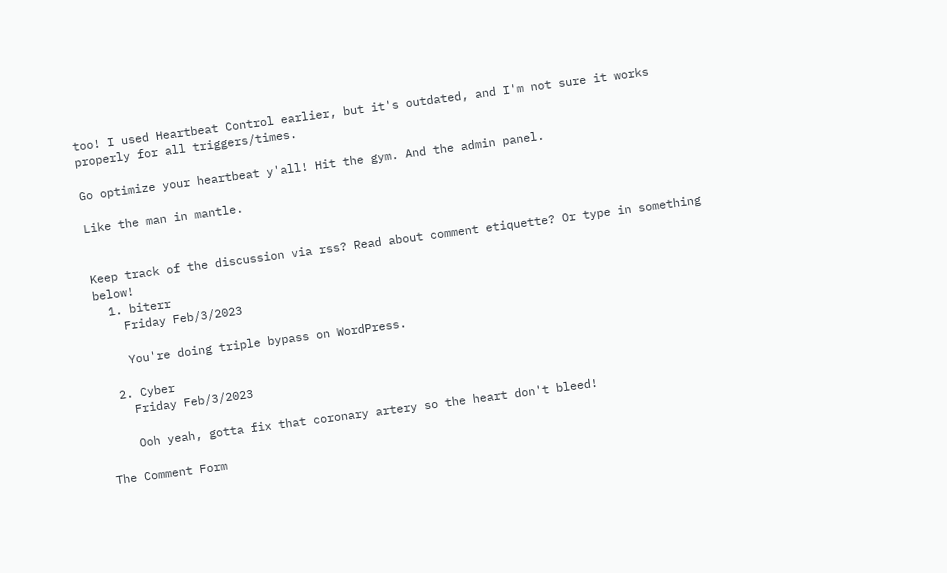too! I used Heartbeat Control earlier, but it's outdated, and I'm not sure it works properly for all triggers/times.

Go optimize your heartbeat y'all! Hit the gym. And the admin panel.

Like the man in mantle.


Keep track of the discussion via rss? Read about comment etiquette? Or type in something below!
  1. biterr
    Friday Feb/3/2023

    You're doing triple bypass on WordPress.

  2. Cyber
    Friday Feb/3/2023

    Ooh yeah, gotta fix that coronary artery so the heart don't bleed!

The Comment Form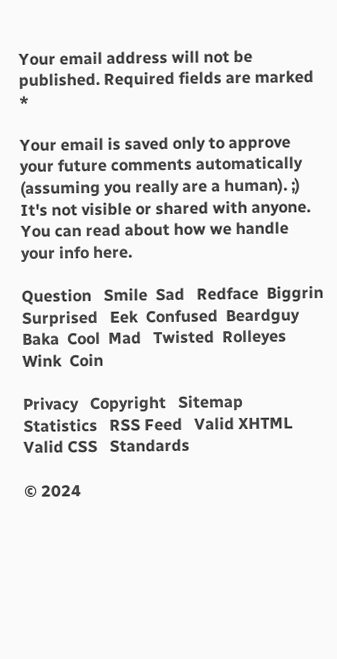Your email address will not be published. Required fields are marked *

Your email is saved only to approve your future comments automatically (assuming you really are a human). ;) It's not visible or shared with anyone. You can read about how we handle your info here.

Question   Smile  Sad   Redface  Biggrin  Surprised   Eek  Confused  Beardguy  Baka  Cool  Mad   Twisted  Rolleyes   Wink  Coin

Privacy   Copyright   Sitemap   Statistics   RSS Feed   Valid XHTML   Valid CSS   Standards

© 2024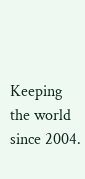Keeping the world since 2004.